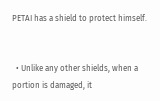PETAI has a shield to protect himself.


  • Unlike any other shields, when a portion is damaged, it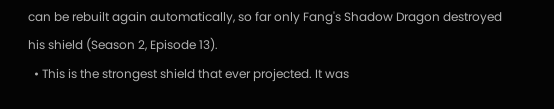can be rebuilt again automatically, so far only Fang's Shadow Dragon destroyed his shield (Season 2, Episode 13).
  • This is the strongest shield that ever projected. It was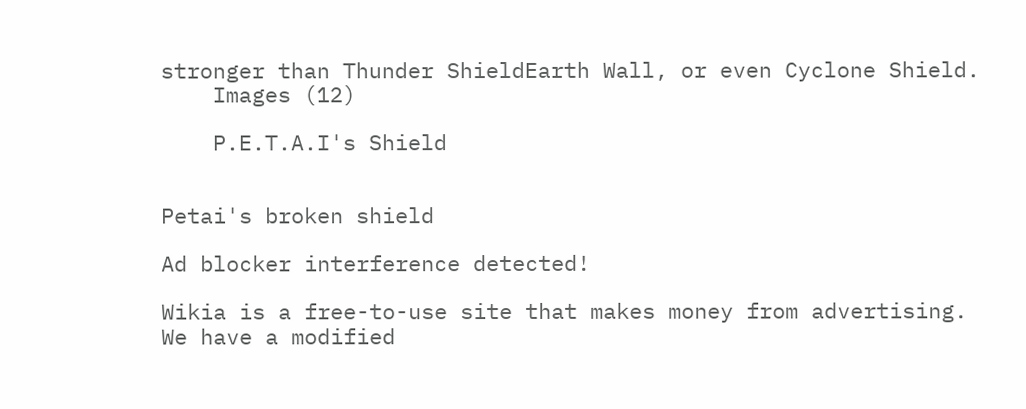stronger than Thunder ShieldEarth Wall, or even Cyclone Shield.
    Images (12)

    P.E.T.A.I's Shield


Petai's broken shield

Ad blocker interference detected!

Wikia is a free-to-use site that makes money from advertising. We have a modified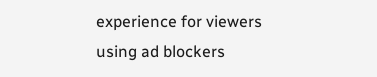experience for viewers using ad blockers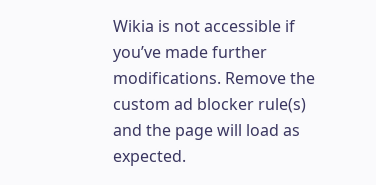Wikia is not accessible if you’ve made further modifications. Remove the custom ad blocker rule(s) and the page will load as expected.